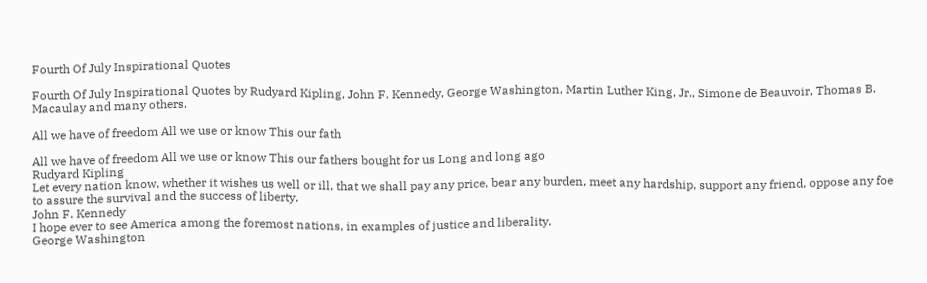Fourth Of July Inspirational Quotes

Fourth Of July Inspirational Quotes by Rudyard Kipling, John F. Kennedy, George Washington, Martin Luther King, Jr., Simone de Beauvoir, Thomas B. Macaulay and many others.

All we have of freedom All we use or know This our fath

All we have of freedom All we use or know This our fathers bought for us Long and long ago
Rudyard Kipling
Let every nation know, whether it wishes us well or ill, that we shall pay any price, bear any burden, meet any hardship, support any friend, oppose any foe to assure the survival and the success of liberty.
John F. Kennedy
I hope ever to see America among the foremost nations, in examples of justice and liberality.
George Washington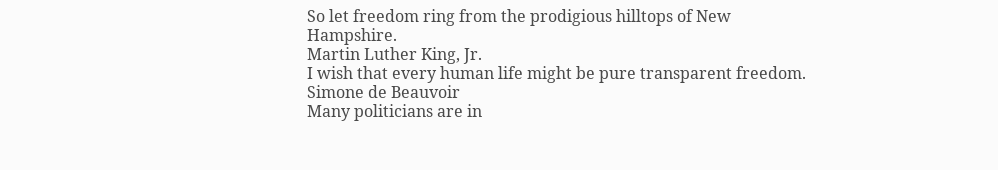So let freedom ring from the prodigious hilltops of New Hampshire.
Martin Luther King, Jr.
I wish that every human life might be pure transparent freedom.
Simone de Beauvoir
Many politicians are in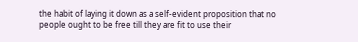the habit of laying it down as a self-evident proposition that no people ought to be free till they are fit to use their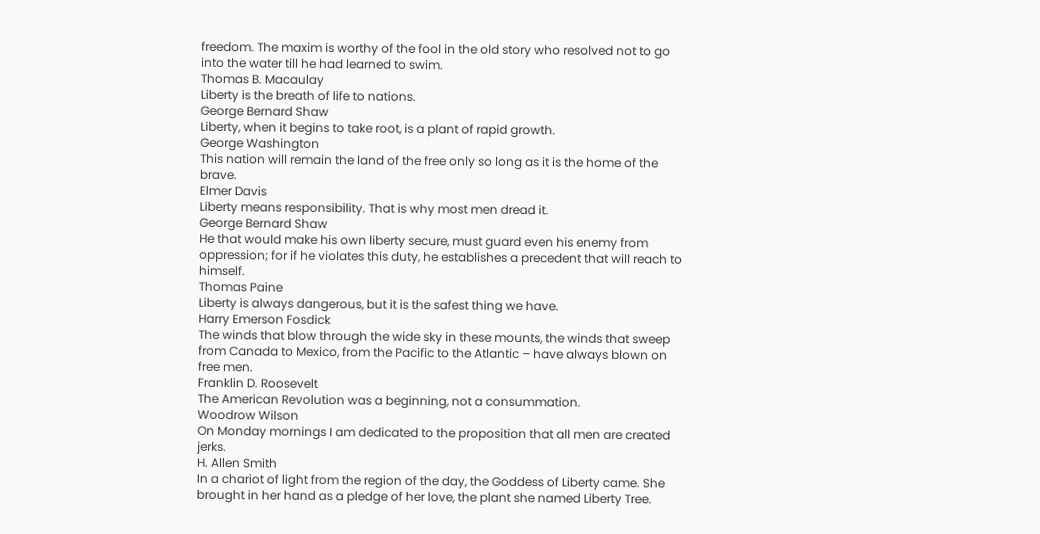freedom. The maxim is worthy of the fool in the old story who resolved not to go into the water till he had learned to swim.
Thomas B. Macaulay
Liberty is the breath of life to nations.
George Bernard Shaw
Liberty, when it begins to take root, is a plant of rapid growth.
George Washington
This nation will remain the land of the free only so long as it is the home of the brave.
Elmer Davis
Liberty means responsibility. That is why most men dread it.
George Bernard Shaw
He that would make his own liberty secure, must guard even his enemy from oppression; for if he violates this duty, he establishes a precedent that will reach to himself.
Thomas Paine
Liberty is always dangerous, but it is the safest thing we have.
Harry Emerson Fosdick
The winds that blow through the wide sky in these mounts, the winds that sweep from Canada to Mexico, from the Pacific to the Atlantic – have always blown on free men.
Franklin D. Roosevelt
The American Revolution was a beginning, not a consummation.
Woodrow Wilson
On Monday mornings I am dedicated to the proposition that all men are created jerks.
H. Allen Smith
In a chariot of light from the region of the day, the Goddess of Liberty came. She brought in her hand as a pledge of her love, the plant she named Liberty Tree.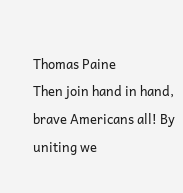Thomas Paine
Then join hand in hand, brave Americans all! By uniting we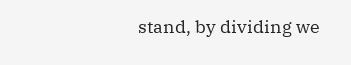stand, by dividing we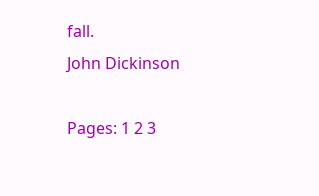fall.
John Dickinson

Pages: 1 2 3